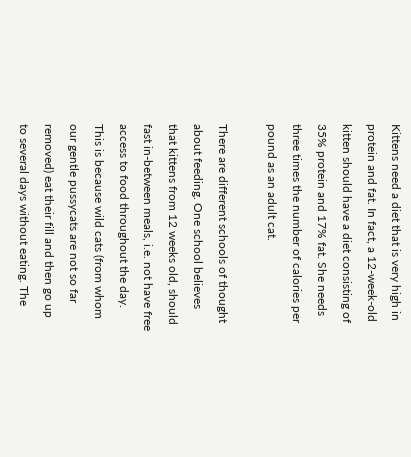Kittens need a diet that is very high in protein and fat. In fact, a 12-week-old kitten should have a diet consisting of 35% protein and 17% fat. She needs three times the number of calories per pound as an adult cat.

There are different schools of thought about feeding. One school believes that kittens from 12 weeks old, should fast in-between meals, i.e. not have free access to food throughout the day. This is because wild cats (from whom our gentle pussycats are not so far removed) eat their fill and then go up to several days without eating. The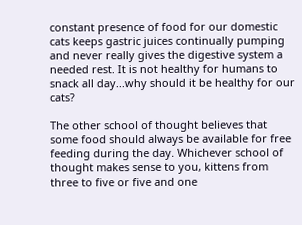constant presence of food for our domestic cats keeps gastric juices continually pumping and never really gives the digestive system a needed rest. It is not healthy for humans to snack all day...why should it be healthy for our cats?

The other school of thought believes that some food should always be available for free feeding during the day. Whichever school of thought makes sense to you, kittens from three to five or five and one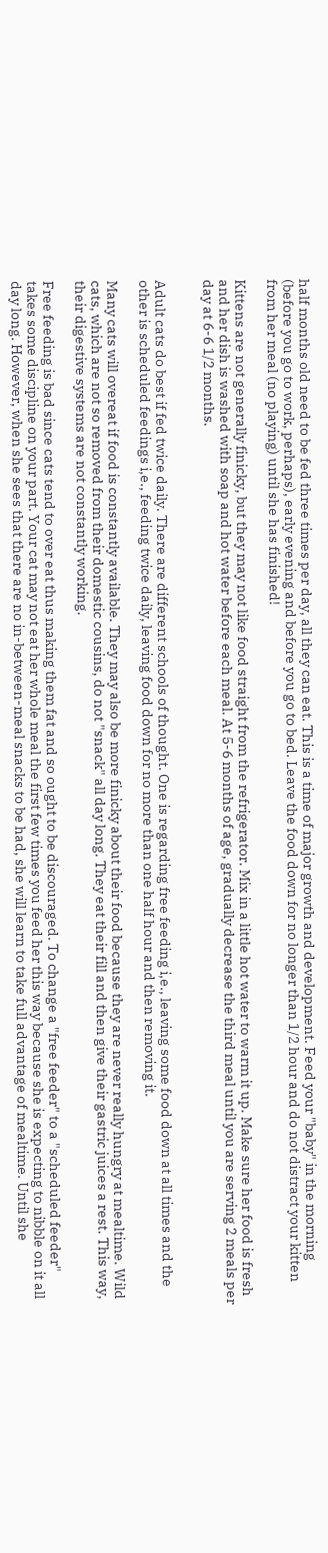half months old need to be fed three times per day, all they can eat. This is a time of major growth and development. Feed your "baby" in the morning (before you go to work, perhaps), early evening and before you go to bed. Leave the food down for no longer than 1/2 hour and do not distract your kitten from her meal (no playing) until she has finished!

Kittens are not generally finicky, but they may not like food straight from the refrigerator. Mix in a little hot water to warm it up. Make sure her food is fresh and her dish is washed with soap and hot water before each meal. At 5-6 months of age, gradually decrease the third meal until you are serving 2 meals per day at 6-6 1/2 months.


Adult cats do best if fed twice daily. There are different schools of thought. One is regarding free feeding i,e., leaving some food down at all times and the other is scheduled feedings i,e., feeding twice daily, leaving food down for no more than one half hour and then removing it.

Many cats will overeat if food is constantly available. They may also be more finicky about their food because they are never really hungry at mealtime. Wild cats, which are not so removed from their domestic cousins, do not "snack" all day long. They eat their fill and then give their gastric juices a rest. This way, their digestive systems are not constantly working.

Free feeding is bad since cats tend to over eat thus making them fat and so ought to be discouraged. To change a "free feeder" to a "scheduled feeder" takes some discipline on your part. Your cat may not eat her whole meal the first few times you feed her this way because she is expecting to nibble on it all day long. However, when she sees that there are no in-between-meal snacks to be had, she will learn to take full advantage of mealtime. Until she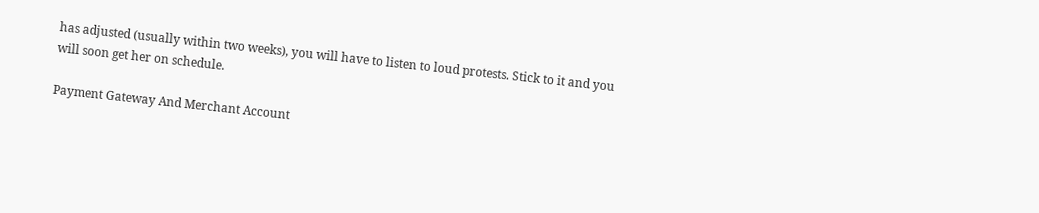has adjusted (usually within two weeks), you will have to listen to loud protests. Stick to it and you will soon get her on schedule.

Payment Gateway And Merchant Account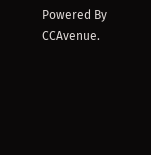Powered By CCAvenue.